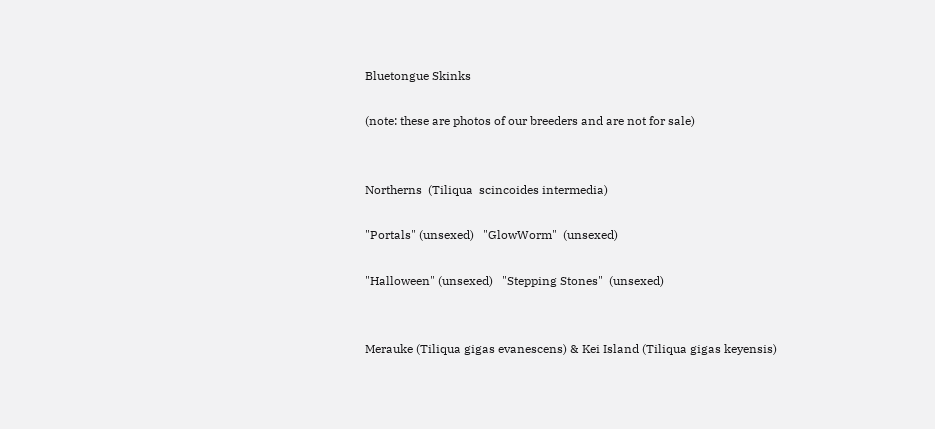Bluetongue Skinks

(note: these are photos of our breeders and are not for sale)


Northerns  (Tiliqua  scincoides intermedia)

"Portals" (unsexed)   "GlowWorm"  (unsexed)

"Halloween" (unsexed)   "Stepping Stones"  (unsexed)


Merauke (Tiliqua gigas evanescens) & Kei Island (Tiliqua gigas keyensis)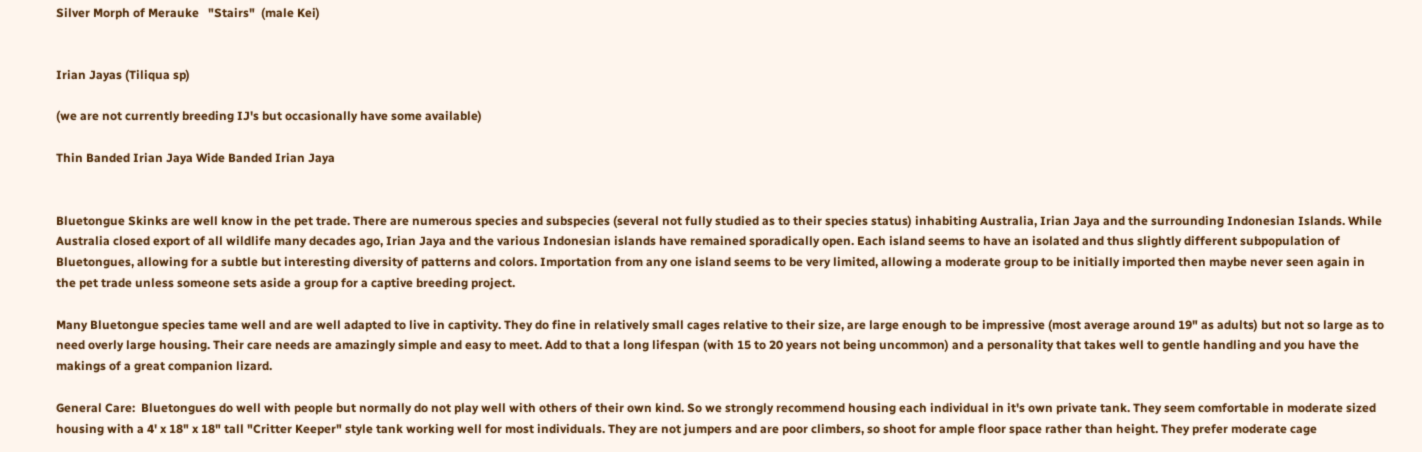Silver Morph of Merauke   "Stairs"  (male Kei)


Irian Jayas (Tiliqua sp)

(we are not currently breeding IJ's but occasionally have some available)

Thin Banded Irian Jaya Wide Banded Irian Jaya


Bluetongue Skinks are well know in the pet trade. There are numerous species and subspecies (several not fully studied as to their species status) inhabiting Australia, Irian Jaya and the surrounding Indonesian Islands. While Australia closed export of all wildlife many decades ago, Irian Jaya and the various Indonesian islands have remained sporadically open. Each island seems to have an isolated and thus slightly different subpopulation of  Bluetongues, allowing for a subtle but interesting diversity of patterns and colors. Importation from any one island seems to be very limited, allowing a moderate group to be initially imported then maybe never seen again in the pet trade unless someone sets aside a group for a captive breeding project.

Many Bluetongue species tame well and are well adapted to live in captivity. They do fine in relatively small cages relative to their size, are large enough to be impressive (most average around 19" as adults) but not so large as to need overly large housing. Their care needs are amazingly simple and easy to meet. Add to that a long lifespan (with 15 to 20 years not being uncommon) and a personality that takes well to gentle handling and you have the makings of a great companion lizard.

General Care:  Bluetongues do well with people but normally do not play well with others of their own kind. So we strongly recommend housing each individual in it's own private tank. They seem comfortable in moderate sized housing with a 4' x 18" x 18" tall "Critter Keeper" style tank working well for most individuals. They are not jumpers and are poor climbers, so shoot for ample floor space rather than height. They prefer moderate cage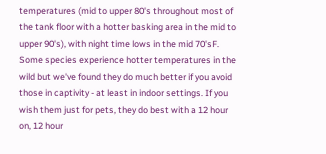temperatures (mid to upper 80's throughout most of the tank floor with a hotter basking area in the mid to upper 90's), with night time lows in the mid 70'sF.  Some species experience hotter temperatures in the wild but we've found they do much better if you avoid those in captivity - at least in indoor settings. If you wish them just for pets, they do best with a 12 hour on, 12 hour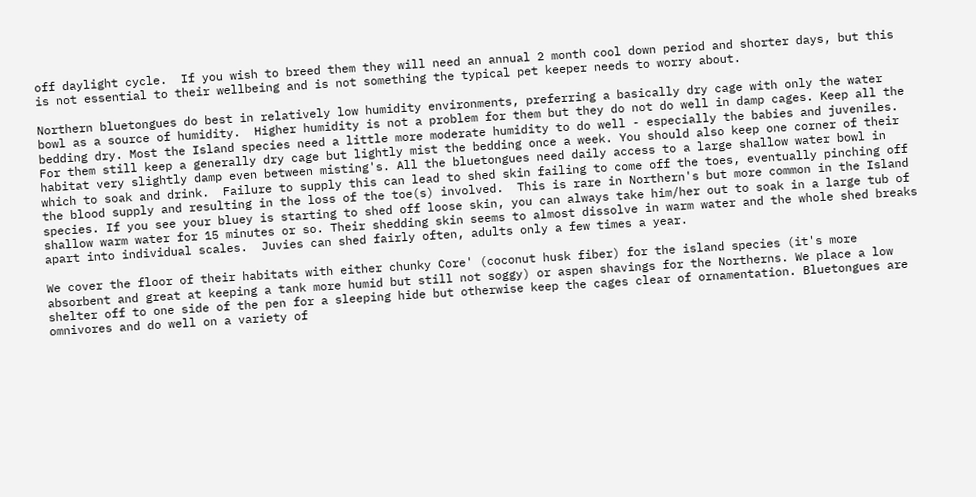off daylight cycle.  If you wish to breed them they will need an annual 2 month cool down period and shorter days, but this is not essential to their wellbeing and is not something the typical pet keeper needs to worry about.

Northern bluetongues do best in relatively low humidity environments, preferring a basically dry cage with only the water bowl as a source of humidity.  Higher humidity is not a problem for them but they do not do well in damp cages. Keep all the bedding dry. Most the Island species need a little more moderate humidity to do well - especially the babies and juveniles. For them still keep a generally dry cage but lightly mist the bedding once a week. You should also keep one corner of their habitat very slightly damp even between misting's. All the bluetongues need daily access to a large shallow water bowl in which to soak and drink.  Failure to supply this can lead to shed skin failing to come off the toes, eventually pinching off the blood supply and resulting in the loss of the toe(s) involved.  This is rare in Northern's but more common in the Island species. If you see your bluey is starting to shed off loose skin, you can always take him/her out to soak in a large tub of shallow warm water for 15 minutes or so. Their shedding skin seems to almost dissolve in warm water and the whole shed breaks apart into individual scales.  Juvies can shed fairly often, adults only a few times a year.

We cover the floor of their habitats with either chunky Core' (coconut husk fiber) for the island species (it's more absorbent and great at keeping a tank more humid but still not soggy) or aspen shavings for the Northerns. We place a low shelter off to one side of the pen for a sleeping hide but otherwise keep the cages clear of ornamentation. Bluetongues are omnivores and do well on a variety of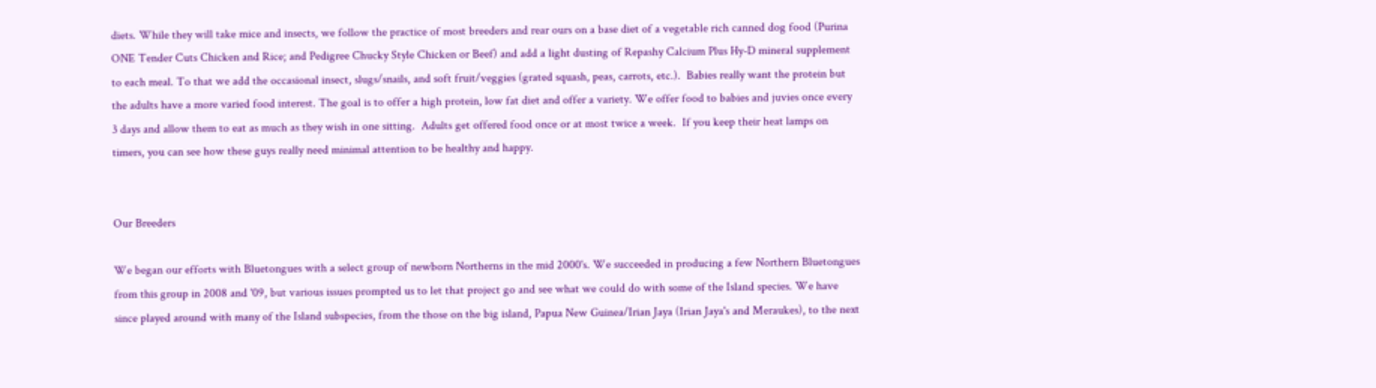diets. While they will take mice and insects, we follow the practice of most breeders and rear ours on a base diet of a vegetable rich canned dog food (Purina ONE Tender Cuts Chicken and Rice; and Pedigree Chucky Style Chicken or Beef) and add a light dusting of Repashy Calcium Plus Hy-D mineral supplement to each meal. To that we add the occasional insect, slugs/snails, and soft fruit/veggies (grated squash, peas, carrots, etc.).  Babies really want the protein but the adults have a more varied food interest. The goal is to offer a high protein, low fat diet and offer a variety. We offer food to babies and juvies once every 3 days and allow them to eat as much as they wish in one sitting.  Adults get offered food once or at most twice a week.  If you keep their heat lamps on timers, you can see how these guys really need minimal attention to be healthy and happy.


Our Breeders

We began our efforts with Bluetongues with a select group of newborn Northerns in the mid 2000's. We succeeded in producing a few Northern Bluetongues from this group in 2008 and '09, but various issues prompted us to let that project go and see what we could do with some of the Island species. We have since played around with many of the Island subspecies, from the those on the big island, Papua New Guinea/Irian Jaya (Irian Jaya's and Meraukes), to the next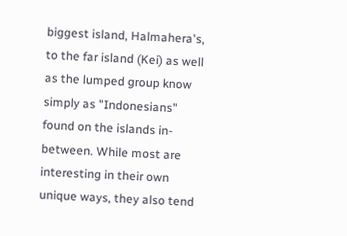biggest island, Halmahera's, to the far island (Kei) as well as the lumped group know simply as "Indonesians" found on the islands in-between. While most are interesting in their own unique ways, they also tend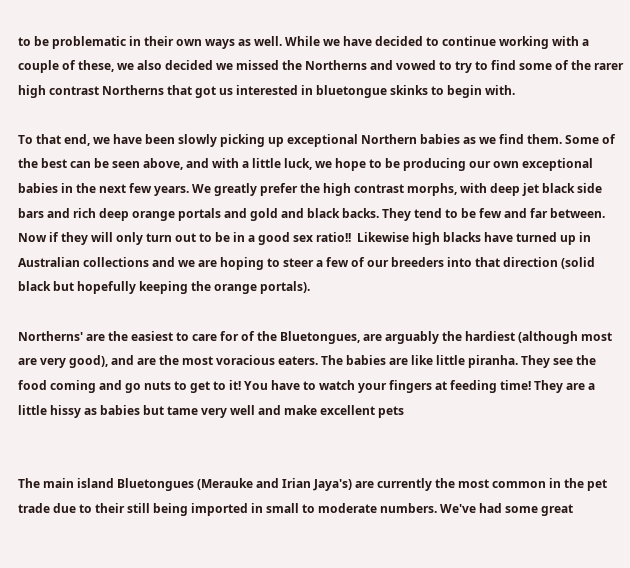to be problematic in their own ways as well. While we have decided to continue working with a couple of these, we also decided we missed the Northerns and vowed to try to find some of the rarer high contrast Northerns that got us interested in bluetongue skinks to begin with.

To that end, we have been slowly picking up exceptional Northern babies as we find them. Some of the best can be seen above, and with a little luck, we hope to be producing our own exceptional babies in the next few years. We greatly prefer the high contrast morphs, with deep jet black side bars and rich deep orange portals and gold and black backs. They tend to be few and far between. Now if they will only turn out to be in a good sex ratio!!  Likewise high blacks have turned up in Australian collections and we are hoping to steer a few of our breeders into that direction (solid black but hopefully keeping the orange portals).

Northerns' are the easiest to care for of the Bluetongues, are arguably the hardiest (although most are very good), and are the most voracious eaters. The babies are like little piranha. They see the food coming and go nuts to get to it! You have to watch your fingers at feeding time! They are a little hissy as babies but tame very well and make excellent pets


The main island Bluetongues (Merauke and Irian Jaya's) are currently the most common in the pet trade due to their still being imported in small to moderate numbers. We've had some great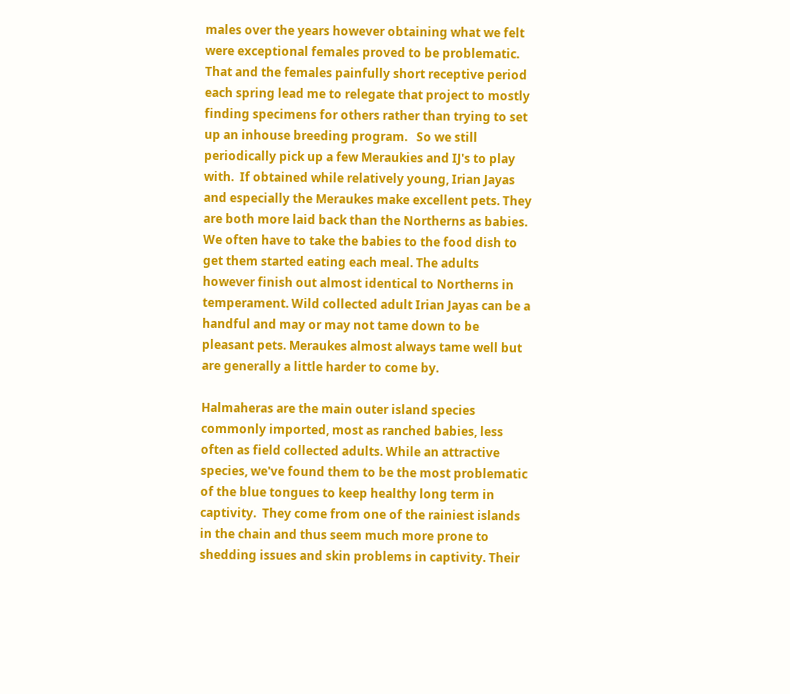males over the years however obtaining what we felt were exceptional females proved to be problematic. That and the females painfully short receptive period each spring lead me to relegate that project to mostly finding specimens for others rather than trying to set up an inhouse breeding program.   So we still periodically pick up a few Meraukies and IJ's to play with.  If obtained while relatively young, Irian Jayas and especially the Meraukes make excellent pets. They are both more laid back than the Northerns as babies. We often have to take the babies to the food dish to get them started eating each meal. The adults however finish out almost identical to Northerns in temperament. Wild collected adult Irian Jayas can be a handful and may or may not tame down to be pleasant pets. Meraukes almost always tame well but are generally a little harder to come by.

Halmaheras are the main outer island species commonly imported, most as ranched babies, less often as field collected adults. While an attractive species, we've found them to be the most problematic of the blue tongues to keep healthy long term in captivity.  They come from one of the rainiest islands in the chain and thus seem much more prone to shedding issues and skin problems in captivity. Their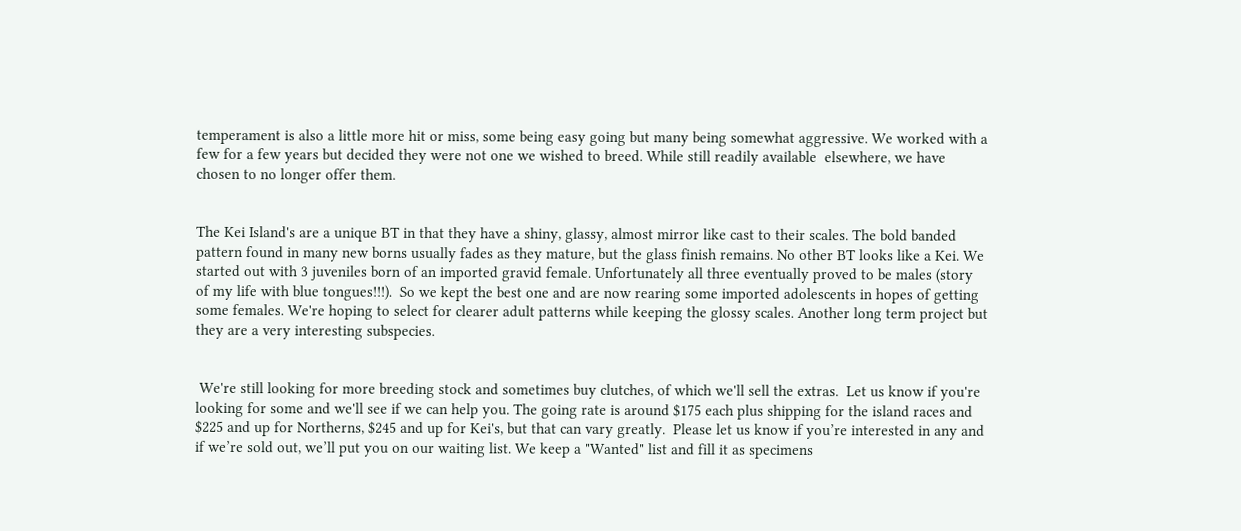temperament is also a little more hit or miss, some being easy going but many being somewhat aggressive. We worked with a few for a few years but decided they were not one we wished to breed. While still readily available  elsewhere, we have chosen to no longer offer them.


The Kei Island's are a unique BT in that they have a shiny, glassy, almost mirror like cast to their scales. The bold banded pattern found in many new borns usually fades as they mature, but the glass finish remains. No other BT looks like a Kei. We started out with 3 juveniles born of an imported gravid female. Unfortunately all three eventually proved to be males (story of my life with blue tongues!!!).  So we kept the best one and are now rearing some imported adolescents in hopes of getting some females. We're hoping to select for clearer adult patterns while keeping the glossy scales. Another long term project but they are a very interesting subspecies.


 We're still looking for more breeding stock and sometimes buy clutches, of which we'll sell the extras.  Let us know if you're looking for some and we'll see if we can help you. The going rate is around $175 each plus shipping for the island races and  $225 and up for Northerns, $245 and up for Kei's, but that can vary greatly.  Please let us know if you’re interested in any and if we’re sold out, we’ll put you on our waiting list. We keep a "Wanted" list and fill it as specimens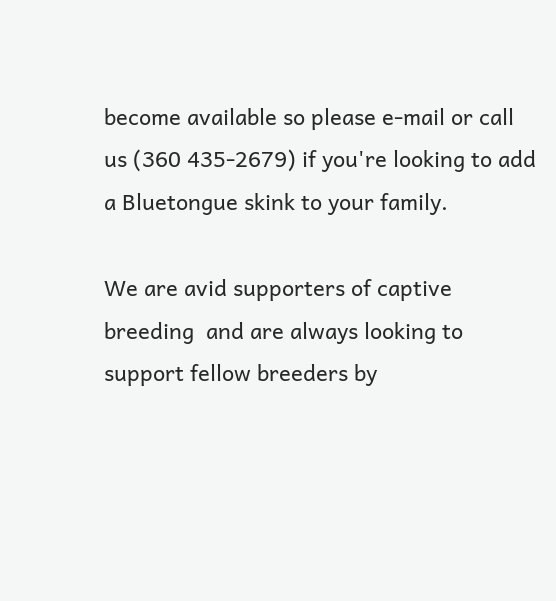become available so please e-mail or call us (360 435-2679) if you're looking to add a Bluetongue skink to your family.

We are avid supporters of captive breeding  and are always looking to support fellow breeders by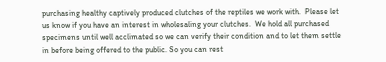purchasing healthy captively produced clutches of the reptiles we work with.  Please let us know if you have an interest in wholesaling your clutches.  We hold all purchased specimens until well acclimated so we can verify their condition and to let them settle in before being offered to the public. So you can rest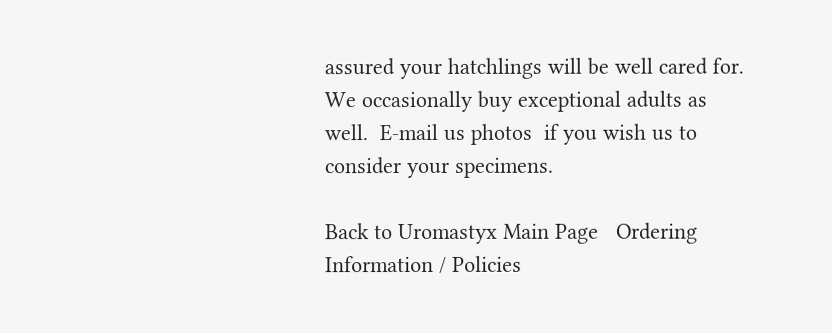assured your hatchlings will be well cared for.  We occasionally buy exceptional adults as well.  E-mail us photos  if you wish us to consider your specimens.

Back to Uromastyx Main Page   Ordering Information / Policies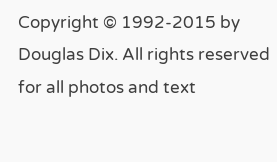Copyright © 1992-2015 by  Douglas Dix. All rights reserved for all photos and text